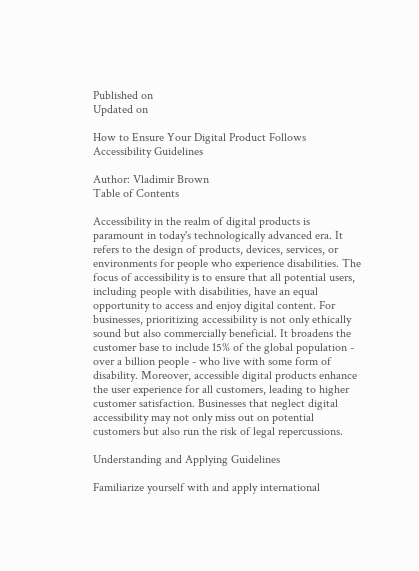Published on
Updated on

How to Ensure Your Digital Product Follows Accessibility Guidelines

Author: Vladimir Brown
Table of Contents

Accessibility in the realm of digital products is paramount in today's technologically advanced era. It refers to the design of products, devices, services, or environments for people who experience disabilities. The focus of accessibility is to ensure that all potential users, including people with disabilities, have an equal opportunity to access and enjoy digital content. For businesses, prioritizing accessibility is not only ethically sound but also commercially beneficial. It broadens the customer base to include 15% of the global population - over a billion people - who live with some form of disability. Moreover, accessible digital products enhance the user experience for all customers, leading to higher customer satisfaction. Businesses that neglect digital accessibility may not only miss out on potential customers but also run the risk of legal repercussions.

Understanding and Applying Guidelines

Familiarize yourself with and apply international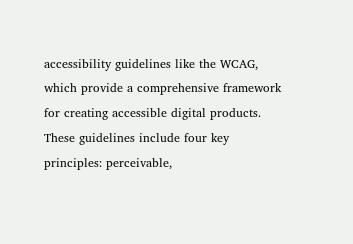accessibility guidelines like the WCAG, which provide a comprehensive framework for creating accessible digital products. These guidelines include four key principles: perceivable,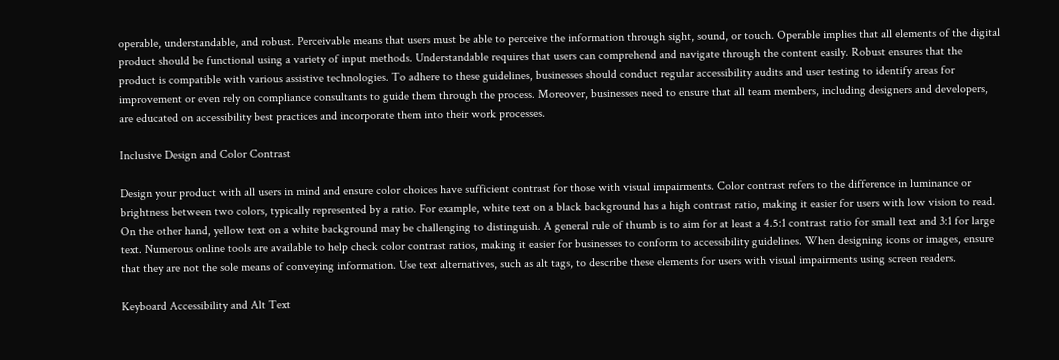operable, understandable, and robust. Perceivable means that users must be able to perceive the information through sight, sound, or touch. Operable implies that all elements of the digital product should be functional using a variety of input methods. Understandable requires that users can comprehend and navigate through the content easily. Robust ensures that the product is compatible with various assistive technologies. To adhere to these guidelines, businesses should conduct regular accessibility audits and user testing to identify areas for improvement or even rely on compliance consultants to guide them through the process. Moreover, businesses need to ensure that all team members, including designers and developers, are educated on accessibility best practices and incorporate them into their work processes.

Inclusive Design and Color Contrast

Design your product with all users in mind and ensure color choices have sufficient contrast for those with visual impairments. Color contrast refers to the difference in luminance or brightness between two colors, typically represented by a ratio. For example, white text on a black background has a high contrast ratio, making it easier for users with low vision to read. On the other hand, yellow text on a white background may be challenging to distinguish. A general rule of thumb is to aim for at least a 4.5:1 contrast ratio for small text and 3:1 for large text. Numerous online tools are available to help check color contrast ratios, making it easier for businesses to conform to accessibility guidelines. When designing icons or images, ensure that they are not the sole means of conveying information. Use text alternatives, such as alt tags, to describe these elements for users with visual impairments using screen readers.

Keyboard Accessibility and Alt Text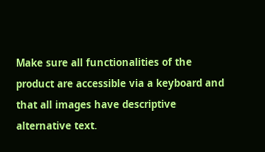Make sure all functionalities of the product are accessible via a keyboard and that all images have descriptive alternative text.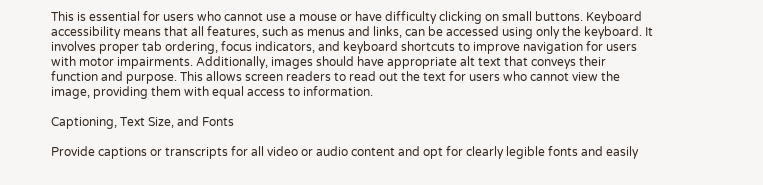This is essential for users who cannot use a mouse or have difficulty clicking on small buttons. Keyboard accessibility means that all features, such as menus and links, can be accessed using only the keyboard. It involves proper tab ordering, focus indicators, and keyboard shortcuts to improve navigation for users with motor impairments. Additionally, images should have appropriate alt text that conveys their function and purpose. This allows screen readers to read out the text for users who cannot view the image, providing them with equal access to information.

Captioning, Text Size, and Fonts

Provide captions or transcripts for all video or audio content and opt for clearly legible fonts and easily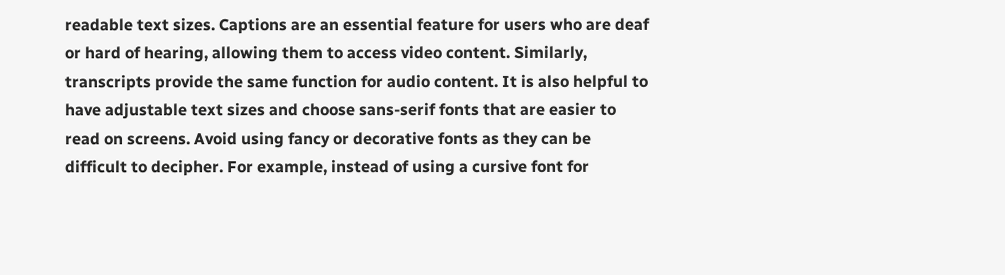readable text sizes. Captions are an essential feature for users who are deaf or hard of hearing, allowing them to access video content. Similarly, transcripts provide the same function for audio content. It is also helpful to have adjustable text sizes and choose sans-serif fonts that are easier to read on screens. Avoid using fancy or decorative fonts as they can be difficult to decipher. For example, instead of using a cursive font for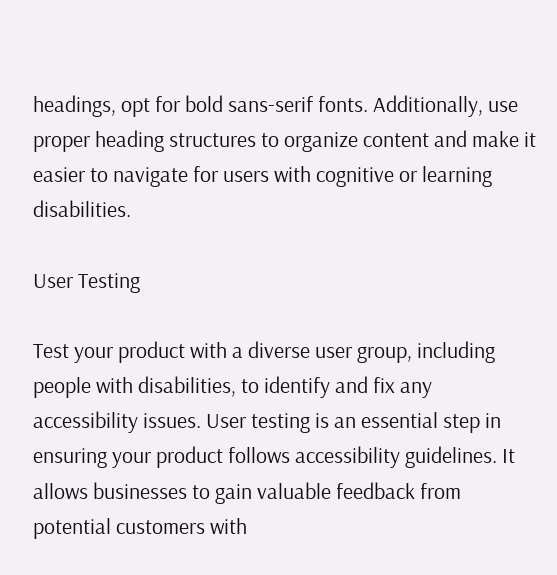headings, opt for bold sans-serif fonts. Additionally, use proper heading structures to organize content and make it easier to navigate for users with cognitive or learning disabilities.

User Testing

Test your product with a diverse user group, including people with disabilities, to identify and fix any accessibility issues. User testing is an essential step in ensuring your product follows accessibility guidelines. It allows businesses to gain valuable feedback from potential customers with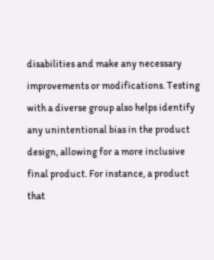disabilities and make any necessary improvements or modifications. Testing with a diverse group also helps identify any unintentional bias in the product design, allowing for a more inclusive final product. For instance, a product that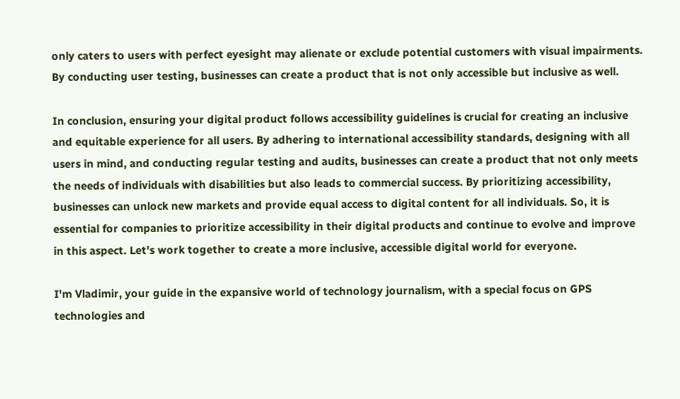only caters to users with perfect eyesight may alienate or exclude potential customers with visual impairments. By conducting user testing, businesses can create a product that is not only accessible but inclusive as well.

In conclusion, ensuring your digital product follows accessibility guidelines is crucial for creating an inclusive and equitable experience for all users. By adhering to international accessibility standards, designing with all users in mind, and conducting regular testing and audits, businesses can create a product that not only meets the needs of individuals with disabilities but also leads to commercial success. By prioritizing accessibility, businesses can unlock new markets and provide equal access to digital content for all individuals. So, it is essential for companies to prioritize accessibility in their digital products and continue to evolve and improve in this aspect. Let's work together to create a more inclusive, accessible digital world for everyone.

I'm Vladimir, your guide in the expansive world of technology journalism, with a special focus on GPS technologies and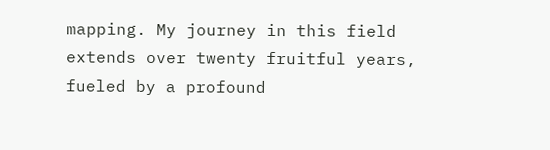mapping. My journey in this field extends over twenty fruitful years, fueled by a profound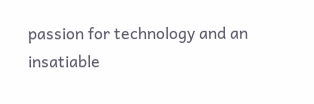passion for technology and an insatiable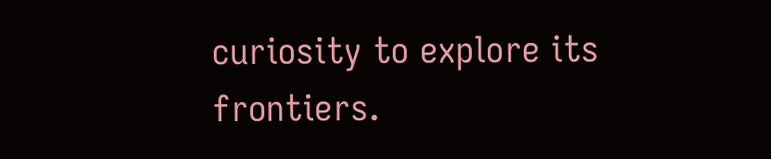curiosity to explore its frontiers.